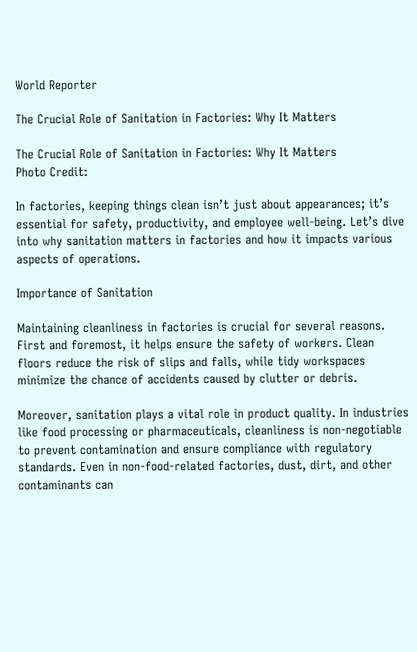World Reporter

The Crucial Role of Sanitation in Factories: Why It Matters

The Crucial Role of Sanitation in Factories: Why It Matters
Photo Credit:

In factories, keeping things clean isn’t just about appearances; it’s essential for safety, productivity, and employee well-being. Let’s dive into why sanitation matters in factories and how it impacts various aspects of operations.

Importance of Sanitation

Maintaining cleanliness in factories is crucial for several reasons. First and foremost, it helps ensure the safety of workers. Clean floors reduce the risk of slips and falls, while tidy workspaces minimize the chance of accidents caused by clutter or debris.

Moreover, sanitation plays a vital role in product quality. In industries like food processing or pharmaceuticals, cleanliness is non-negotiable to prevent contamination and ensure compliance with regulatory standards. Even in non-food-related factories, dust, dirt, and other contaminants can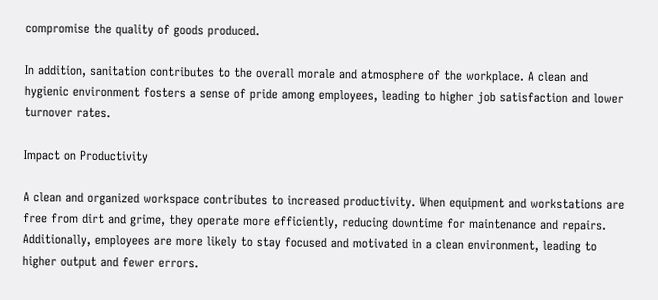compromise the quality of goods produced.

In addition, sanitation contributes to the overall morale and atmosphere of the workplace. A clean and hygienic environment fosters a sense of pride among employees, leading to higher job satisfaction and lower turnover rates.

Impact on Productivity

A clean and organized workspace contributes to increased productivity. When equipment and workstations are free from dirt and grime, they operate more efficiently, reducing downtime for maintenance and repairs. Additionally, employees are more likely to stay focused and motivated in a clean environment, leading to higher output and fewer errors.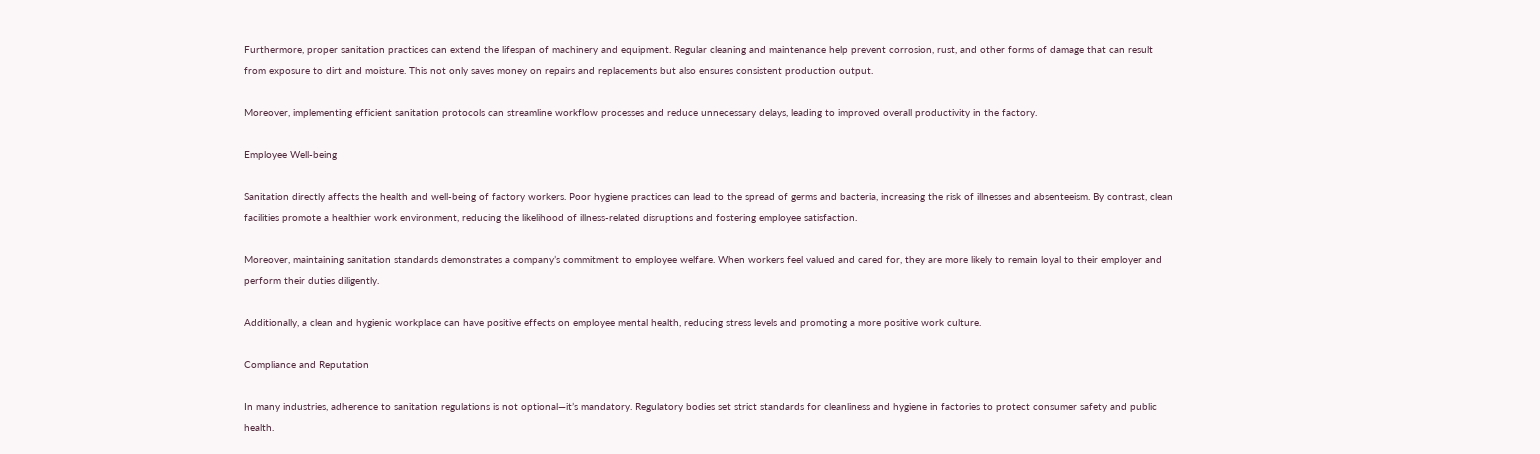Furthermore, proper sanitation practices can extend the lifespan of machinery and equipment. Regular cleaning and maintenance help prevent corrosion, rust, and other forms of damage that can result from exposure to dirt and moisture. This not only saves money on repairs and replacements but also ensures consistent production output.

Moreover, implementing efficient sanitation protocols can streamline workflow processes and reduce unnecessary delays, leading to improved overall productivity in the factory.

Employee Well-being

Sanitation directly affects the health and well-being of factory workers. Poor hygiene practices can lead to the spread of germs and bacteria, increasing the risk of illnesses and absenteeism. By contrast, clean facilities promote a healthier work environment, reducing the likelihood of illness-related disruptions and fostering employee satisfaction.

Moreover, maintaining sanitation standards demonstrates a company’s commitment to employee welfare. When workers feel valued and cared for, they are more likely to remain loyal to their employer and perform their duties diligently.

Additionally, a clean and hygienic workplace can have positive effects on employee mental health, reducing stress levels and promoting a more positive work culture.

Compliance and Reputation

In many industries, adherence to sanitation regulations is not optional—it’s mandatory. Regulatory bodies set strict standards for cleanliness and hygiene in factories to protect consumer safety and public health.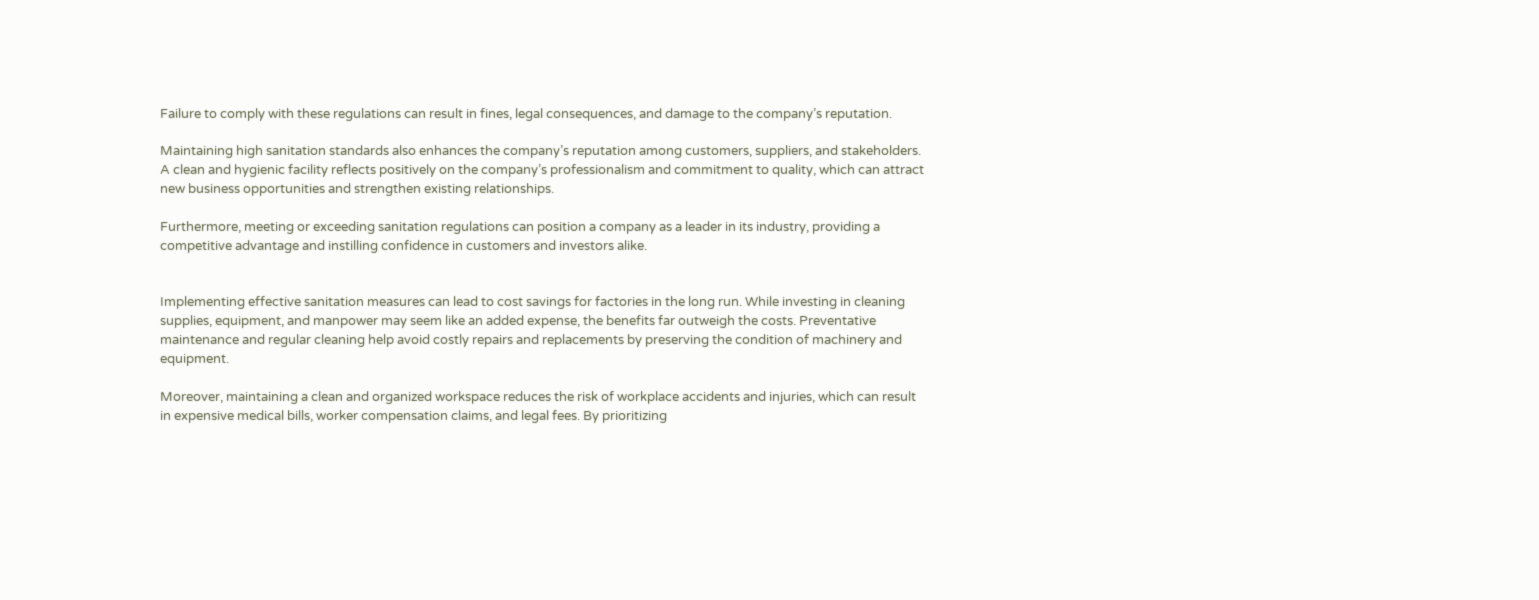Failure to comply with these regulations can result in fines, legal consequences, and damage to the company’s reputation.

Maintaining high sanitation standards also enhances the company’s reputation among customers, suppliers, and stakeholders. A clean and hygienic facility reflects positively on the company’s professionalism and commitment to quality, which can attract new business opportunities and strengthen existing relationships.

Furthermore, meeting or exceeding sanitation regulations can position a company as a leader in its industry, providing a competitive advantage and instilling confidence in customers and investors alike.


Implementing effective sanitation measures can lead to cost savings for factories in the long run. While investing in cleaning supplies, equipment, and manpower may seem like an added expense, the benefits far outweigh the costs. Preventative maintenance and regular cleaning help avoid costly repairs and replacements by preserving the condition of machinery and equipment.

Moreover, maintaining a clean and organized workspace reduces the risk of workplace accidents and injuries, which can result in expensive medical bills, worker compensation claims, and legal fees. By prioritizing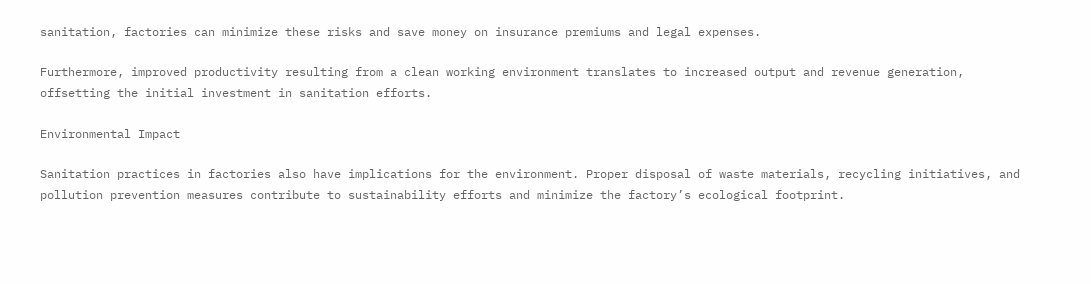sanitation, factories can minimize these risks and save money on insurance premiums and legal expenses.

Furthermore, improved productivity resulting from a clean working environment translates to increased output and revenue generation, offsetting the initial investment in sanitation efforts.

Environmental Impact

Sanitation practices in factories also have implications for the environment. Proper disposal of waste materials, recycling initiatives, and pollution prevention measures contribute to sustainability efforts and minimize the factory’s ecological footprint.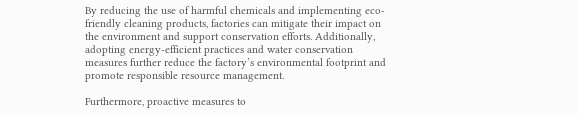By reducing the use of harmful chemicals and implementing eco-friendly cleaning products, factories can mitigate their impact on the environment and support conservation efforts. Additionally, adopting energy-efficient practices and water conservation measures further reduce the factory’s environmental footprint and promote responsible resource management.

Furthermore, proactive measures to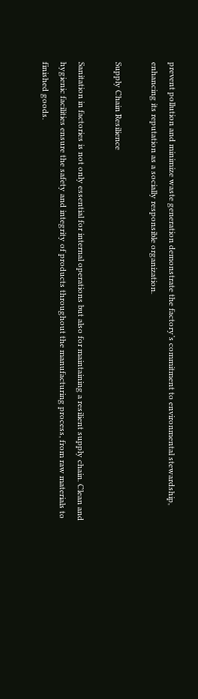prevent pollution and minimize waste generation demonstrate the factory’s commitment to environmental stewardship, enhancing its reputation as a socially responsible organization.

Supply Chain Resilience

Sanitation in factories is not only essential for internal operations but also for maintaining a resilient supply chain. Clean and hygienic facilities ensure the safety and integrity of products throughout the manufacturing process, from raw materials to finished goods.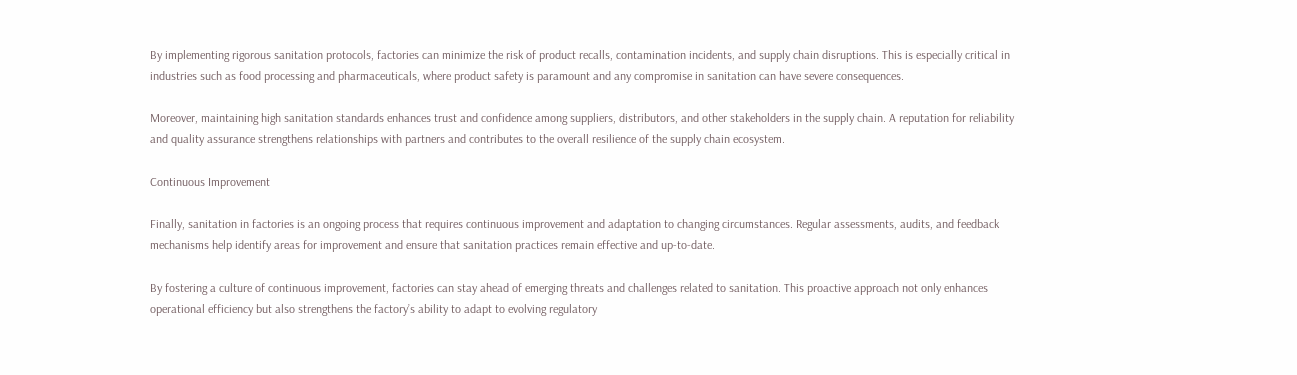By implementing rigorous sanitation protocols, factories can minimize the risk of product recalls, contamination incidents, and supply chain disruptions. This is especially critical in industries such as food processing and pharmaceuticals, where product safety is paramount and any compromise in sanitation can have severe consequences.

Moreover, maintaining high sanitation standards enhances trust and confidence among suppliers, distributors, and other stakeholders in the supply chain. A reputation for reliability and quality assurance strengthens relationships with partners and contributes to the overall resilience of the supply chain ecosystem.

Continuous Improvement

Finally, sanitation in factories is an ongoing process that requires continuous improvement and adaptation to changing circumstances. Regular assessments, audits, and feedback mechanisms help identify areas for improvement and ensure that sanitation practices remain effective and up-to-date.

By fostering a culture of continuous improvement, factories can stay ahead of emerging threats and challenges related to sanitation. This proactive approach not only enhances operational efficiency but also strengthens the factory’s ability to adapt to evolving regulatory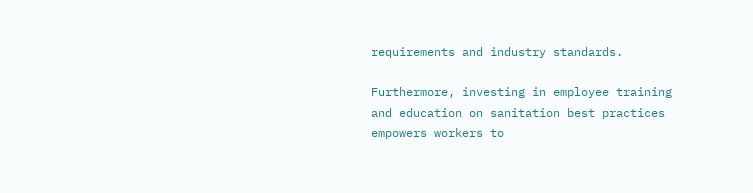requirements and industry standards.

Furthermore, investing in employee training and education on sanitation best practices empowers workers to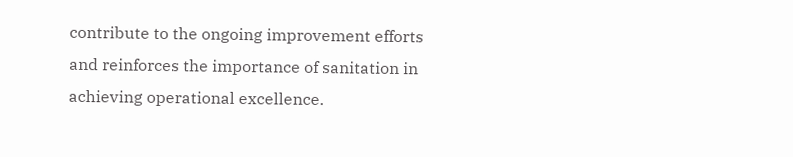contribute to the ongoing improvement efforts and reinforces the importance of sanitation in achieving operational excellence.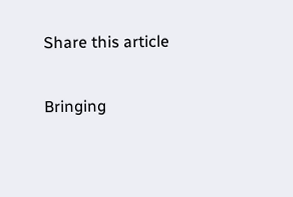Share this article

Bringing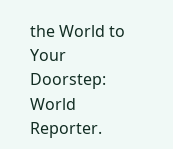the World to Your Doorstep: World Reporter.